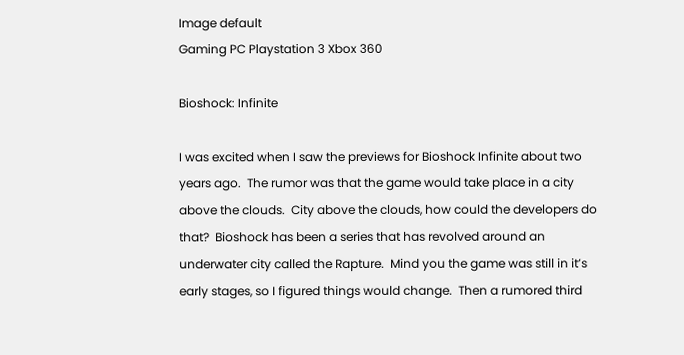Image default
Gaming PC Playstation 3 Xbox 360

Bioshock: Infinite

I was excited when I saw the previews for Bioshock Infinite about two years ago.  The rumor was that the game would take place in a city above the clouds.  City above the clouds, how could the developers do that?  Bioshock has been a series that has revolved around an underwater city called the Rapture.  Mind you the game was still in it’s early stages, so I figured things would change.  Then a rumored third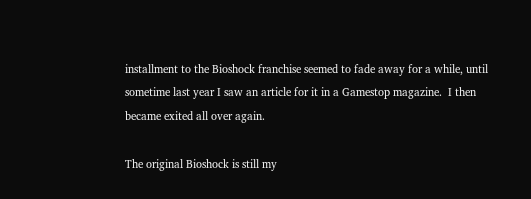installment to the Bioshock franchise seemed to fade away for a while, until sometime last year I saw an article for it in a Gamestop magazine.  I then became exited all over again.

The original Bioshock is still my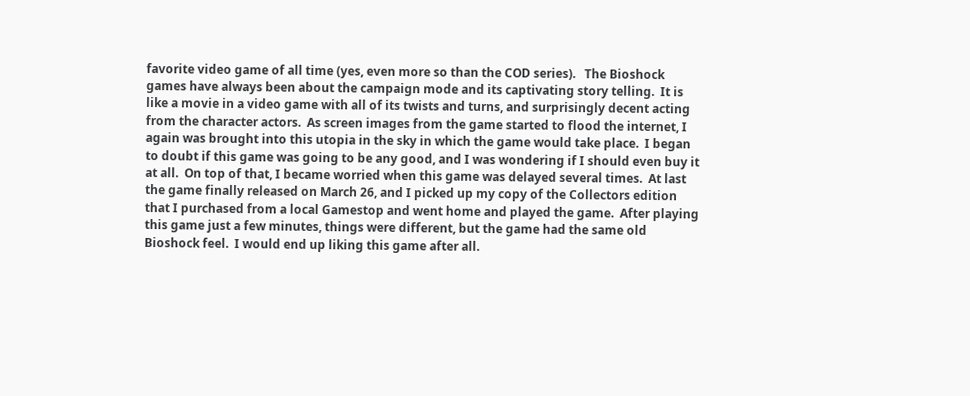favorite video game of all time (yes, even more so than the COD series).   The Bioshock games have always been about the campaign mode and its captivating story telling.  It is like a movie in a video game with all of its twists and turns, and surprisingly decent acting from the character actors.  As screen images from the game started to flood the internet, I again was brought into this utopia in the sky in which the game would take place.  I began to doubt if this game was going to be any good, and I was wondering if I should even buy it at all.  On top of that, I became worried when this game was delayed several times.  At last the game finally released on March 26, and I picked up my copy of the Collectors edition that I purchased from a local Gamestop and went home and played the game.  After playing this game just a few minutes, things were different, but the game had the same old Bioshock feel.  I would end up liking this game after all.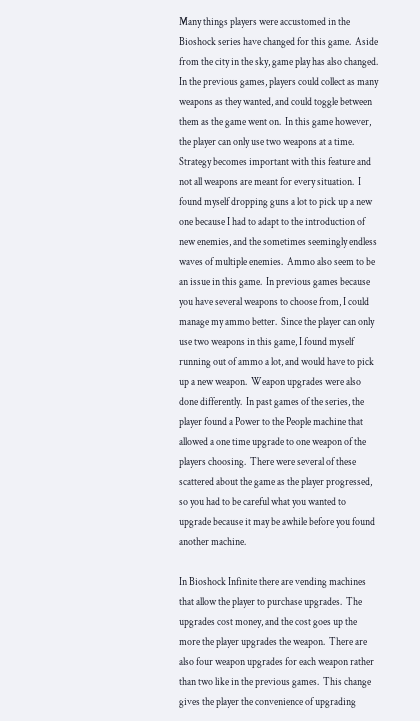Many things players were accustomed in the Bioshock series have changed for this game.  Aside from the city in the sky, game play has also changed.  In the previous games, players could collect as many weapons as they wanted, and could toggle between them as the game went on.  In this game however, the player can only use two weapons at a time.  Strategy becomes important with this feature and not all weapons are meant for every situation.  I found myself dropping guns a lot to pick up a new one because I had to adapt to the introduction of new enemies, and the sometimes seemingly endless waves of multiple enemies.  Ammo also seem to be an issue in this game.  In previous games because you have several weapons to choose from, I could manage my ammo better.  Since the player can only use two weapons in this game, I found myself running out of ammo a lot, and would have to pick up a new weapon.  Weapon upgrades were also done differently.  In past games of the series, the player found a Power to the People machine that allowed a one time upgrade to one weapon of the players choosing.  There were several of these scattered about the game as the player progressed, so you had to be careful what you wanted to upgrade because it may be awhile before you found another machine.

In Bioshock Infinite there are vending machines that allow the player to purchase upgrades.  The upgrades cost money, and the cost goes up the more the player upgrades the weapon.  There are also four weapon upgrades for each weapon rather than two like in the previous games.  This change gives the player the convenience of upgrading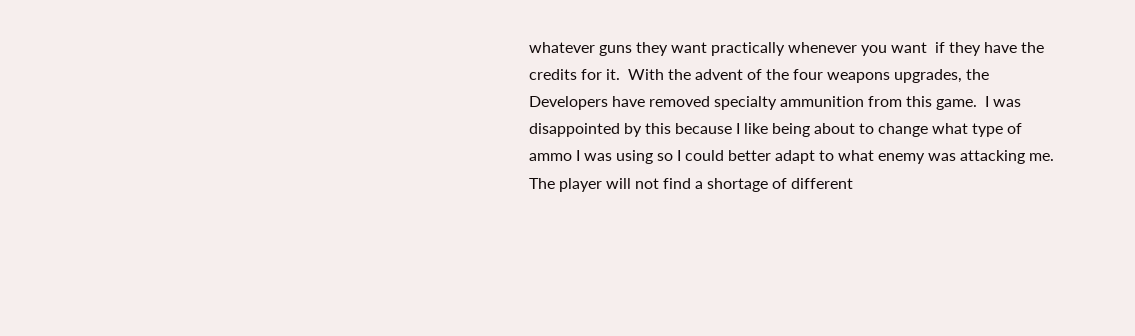whatever guns they want practically whenever you want  if they have the credits for it.  With the advent of the four weapons upgrades, the Developers have removed specialty ammunition from this game.  I was disappointed by this because I like being about to change what type of ammo I was using so I could better adapt to what enemy was attacking me.  The player will not find a shortage of different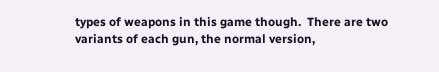types of weapons in this game though.  There are two variants of each gun, the normal version,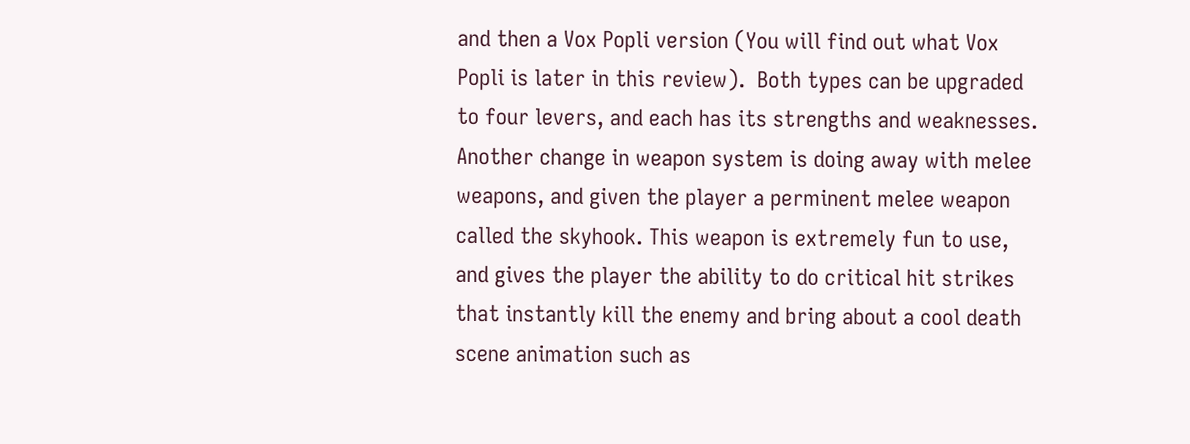and then a Vox Popli version (You will find out what Vox Popli is later in this review).  Both types can be upgraded to four levers, and each has its strengths and weaknesses.  Another change in weapon system is doing away with melee weapons, and given the player a perminent melee weapon called the skyhook. This weapon is extremely fun to use, and gives the player the ability to do critical hit strikes that instantly kill the enemy and bring about a cool death scene animation such as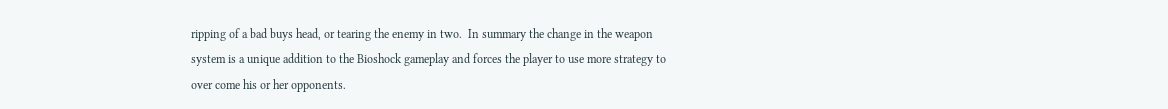ripping of a bad buys head, or tearing the enemy in two.  In summary the change in the weapon system is a unique addition to the Bioshock gameplay and forces the player to use more strategy to over come his or her opponents.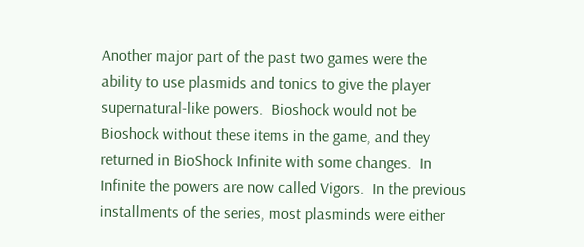Another major part of the past two games were the ability to use plasmids and tonics to give the player supernatural-like powers.  Bioshock would not be Bioshock without these items in the game, and they returned in BioShock Infinite with some changes.  In Infinite the powers are now called Vigors.  In the previous installments of the series, most plasminds were either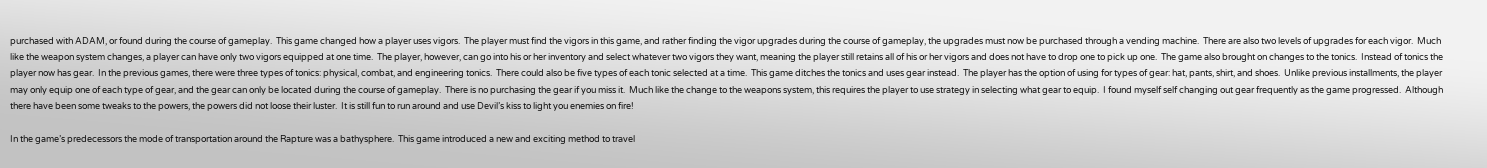purchased with ADAM, or found during the course of gameplay.  This game changed how a player uses vigors.  The player must find the vigors in this game, and rather finding the vigor upgrades during the course of gameplay, the upgrades must now be purchased through a vending machine.  There are also two levels of upgrades for each vigor.  Much like the weapon system changes, a player can have only two vigors equipped at one time.  The player, however, can go into his or her inventory and select whatever two vigors they want, meaning the player still retains all of his or her vigors and does not have to drop one to pick up one.  The game also brought on changes to the tonics.  Instead of tonics the player now has gear.  In the previous games, there were three types of tonics: physical, combat, and engineering tonics.  There could also be five types of each tonic selected at a time.  This game ditches the tonics and uses gear instead.  The player has the option of using for types of gear: hat, pants, shirt, and shoes.  Unlike previous installments, the player may only equip one of each type of gear, and the gear can only be located during the course of gameplay.  There is no purchasing the gear if you miss it.  Much like the change to the weapons system, this requires the player to use strategy in selecting what gear to equip.  I found myself self changing out gear frequently as the game progressed.  Although there have been some tweaks to the powers, the powers did not loose their luster.  It is still fun to run around and use Devil’s kiss to light you enemies on fire!

In the game’s predecessors the mode of transportation around the Rapture was a bathysphere.  This game introduced a new and exciting method to travel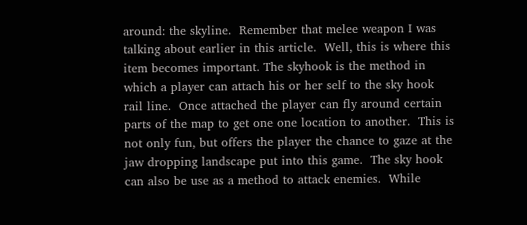around: the skyline.  Remember that melee weapon I was talking about earlier in this article.  Well, this is where this item becomes important. The skyhook is the method in which a player can attach his or her self to the sky hook rail line.  Once attached the player can fly around certain parts of the map to get one one location to another.  This is not only fun, but offers the player the chance to gaze at the jaw dropping landscape put into this game.  The sky hook can also be use as a method to attack enemies.  While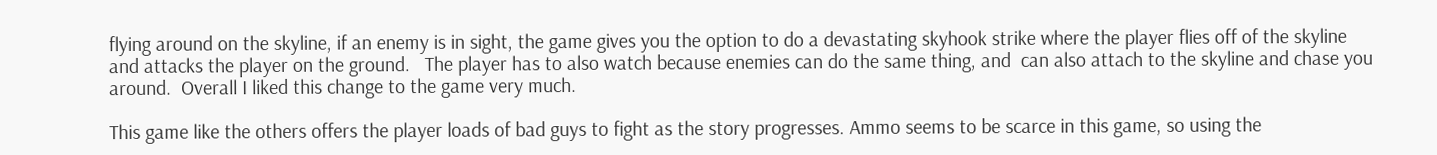flying around on the skyline, if an enemy is in sight, the game gives you the option to do a devastating skyhook strike where the player flies off of the skyline and attacks the player on the ground.   The player has to also watch because enemies can do the same thing, and  can also attach to the skyline and chase you around.  Overall I liked this change to the game very much.

This game like the others offers the player loads of bad guys to fight as the story progresses. Ammo seems to be scarce in this game, so using the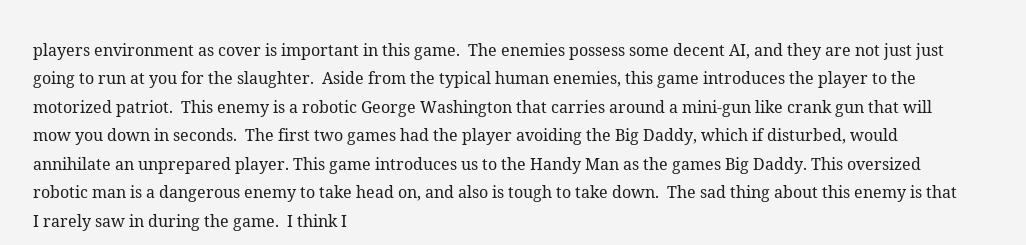players environment as cover is important in this game.  The enemies possess some decent AI, and they are not just just going to run at you for the slaughter.  Aside from the typical human enemies, this game introduces the player to the motorized patriot.  This enemy is a robotic George Washington that carries around a mini-gun like crank gun that will mow you down in seconds.  The first two games had the player avoiding the Big Daddy, which if disturbed, would annihilate an unprepared player. This game introduces us to the Handy Man as the games Big Daddy. This oversized robotic man is a dangerous enemy to take head on, and also is tough to take down.  The sad thing about this enemy is that I rarely saw in during the game.  I think I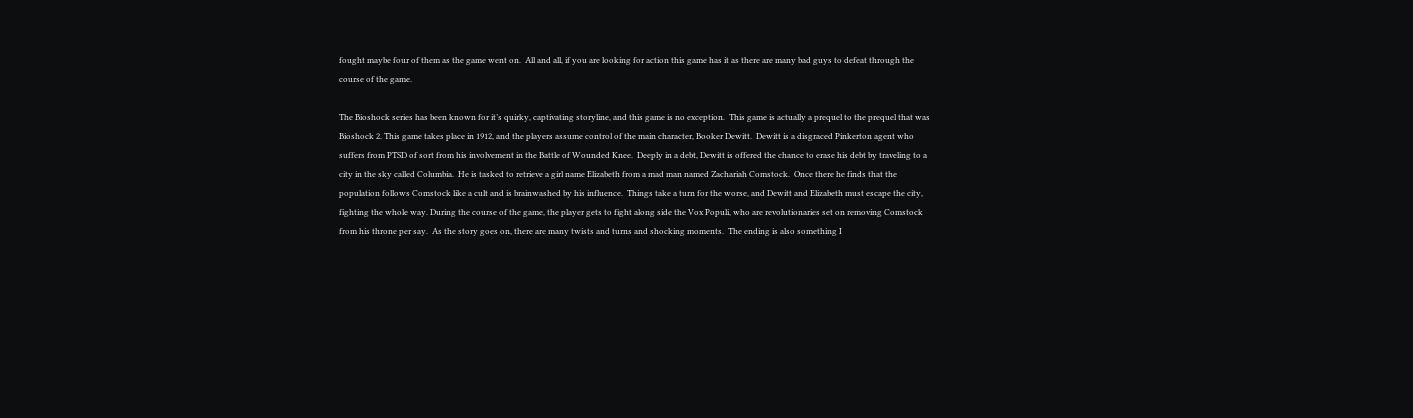fought maybe four of them as the game went on.  All and all, if you are looking for action this game has it as there are many bad guys to defeat through the course of the game.

The Bioshock series has been known for it’s quirky, captivating storyline, and this game is no exception.  This game is actually a prequel to the prequel that was Bioshock 2. This game takes place in 1912, and the players assume control of the main character, Booker Dewitt.  Dewitt is a disgraced Pinkerton agent who suffers from PTSD of sort from his involvement in the Battle of Wounded Knee.  Deeply in a debt, Dewitt is offered the chance to erase his debt by traveling to a city in the sky called Columbia.  He is tasked to retrieve a girl name Elizabeth from a mad man named Zachariah Comstock.  Once there he finds that the population follows Comstock like a cult and is brainwashed by his influence.  Things take a turn for the worse, and Dewitt and Elizabeth must escape the city, fighting the whole way. During the course of the game, the player gets to fight along side the Vox Populi, who are revolutionaries set on removing Comstock from his throne per say.  As the story goes on, there are many twists and turns and shocking moments.  The ending is also something I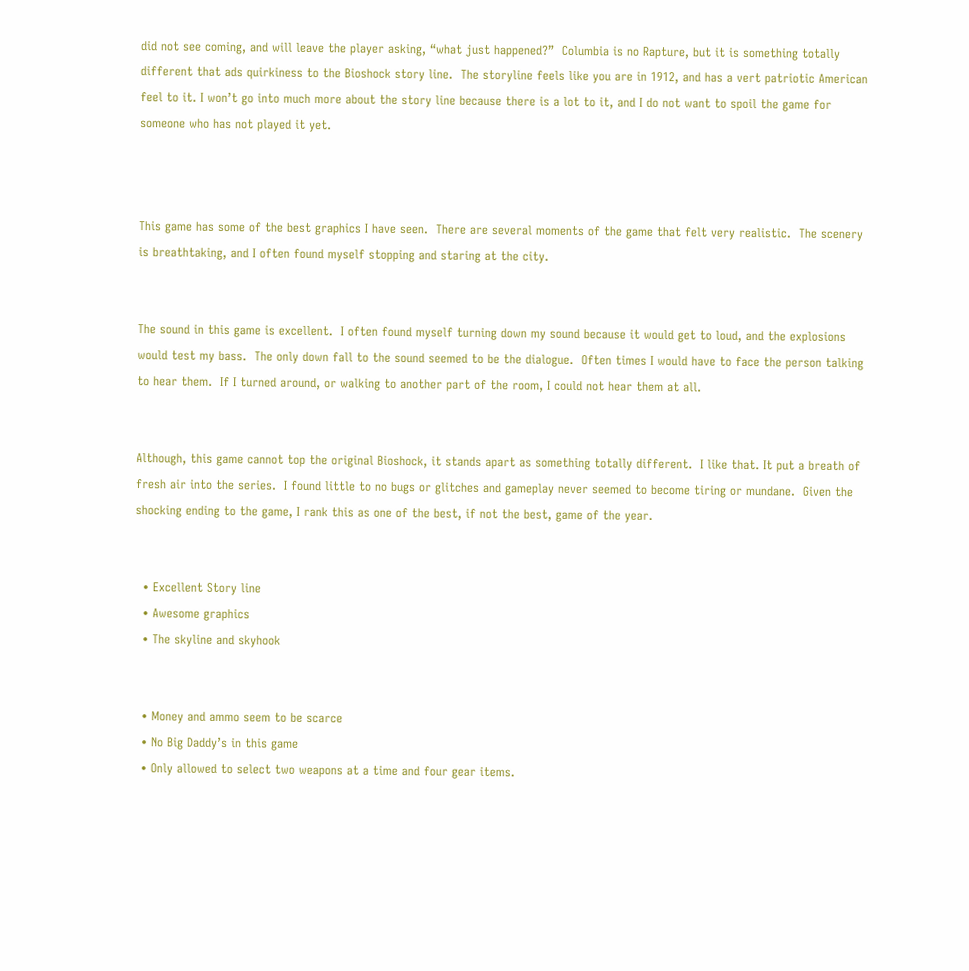did not see coming, and will leave the player asking, “what just happened?”  Columbia is no Rapture, but it is something totally different that ads quirkiness to the Bioshock story line.  The storyline feels like you are in 1912, and has a vert patriotic American feel to it. I won’t go into much more about the story line because there is a lot to it, and I do not want to spoil the game for someone who has not played it yet.



This game has some of the best graphics I have seen.  There are several moments of the game that felt very realistic.  The scenery is breathtaking, and I often found myself stopping and staring at the city.


The sound in this game is excellent.  I often found myself turning down my sound because it would get to loud, and the explosions would test my bass.  The only down fall to the sound seemed to be the dialogue.  Often times I would have to face the person talking to hear them.  If I turned around, or walking to another part of the room, I could not hear them at all.


Although, this game cannot top the original Bioshock, it stands apart as something totally different.  I like that. It put a breath of fresh air into the series.  I found little to no bugs or glitches and gameplay never seemed to become tiring or mundane.  Given the shocking ending to the game, I rank this as one of the best, if not the best, game of the year.


  • Excellent Story line
  • Awesome graphics
  • The skyline and skyhook


  • Money and ammo seem to be scarce
  • No Big Daddy’s in this game
  • Only allowed to select two weapons at a time and four gear items.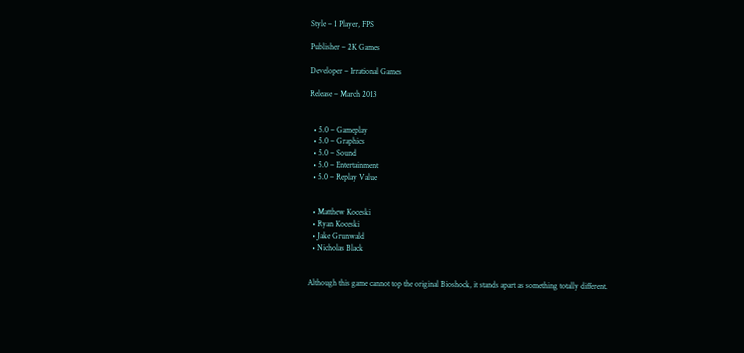Style – 1 Player, FPS

Publisher – 2K Games

Developer – Irrational Games

Release – March 2013


  • 5.0 – Gameplay
  • 5.0 – Graphics
  • 5.0 – Sound
  • 5.0 – Entertainment
  • 5.0 – Replay Value


  • Matthew Koceski
  • Ryan Koceski
  • Jake Grunwald
  • Nicholas Black


Although this game cannot top the original Bioshock, it stands apart as something totally different.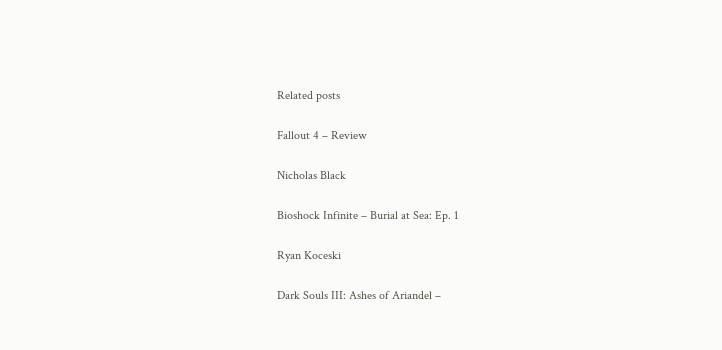Related posts

Fallout 4 – Review

Nicholas Black

Bioshock Infinite – Burial at Sea: Ep. 1

Ryan Koceski

Dark Souls III: Ashes of Ariandel –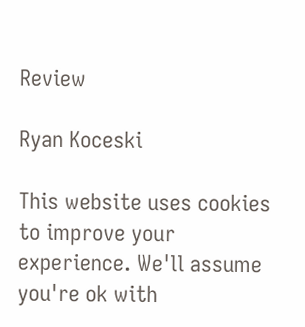Review

Ryan Koceski

This website uses cookies to improve your experience. We'll assume you're ok with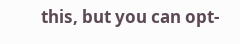this, but you can opt-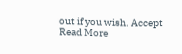out if you wish. Accept Read More